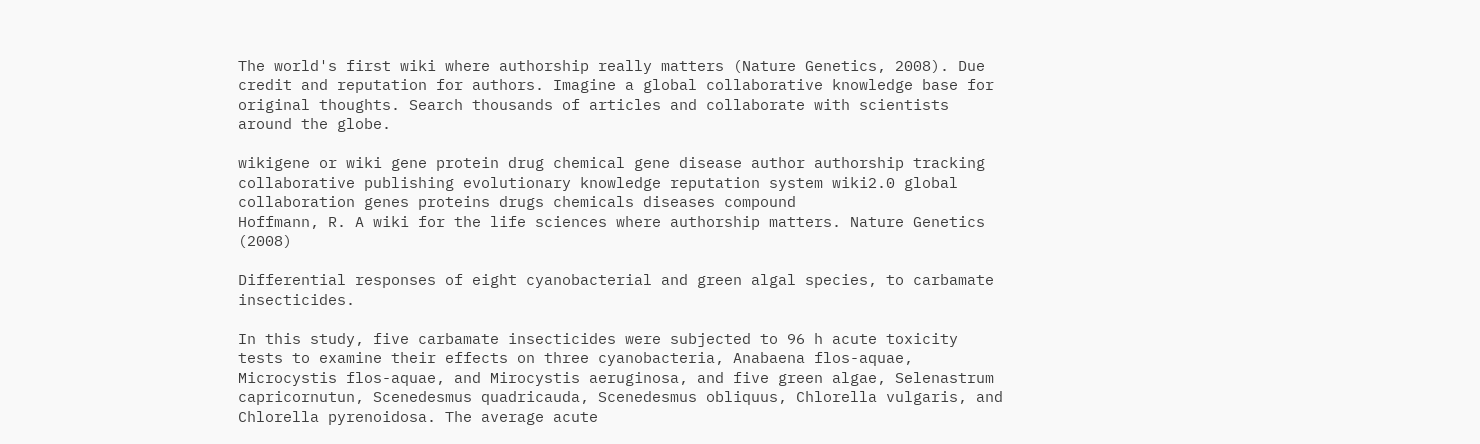The world's first wiki where authorship really matters (Nature Genetics, 2008). Due credit and reputation for authors. Imagine a global collaborative knowledge base for original thoughts. Search thousands of articles and collaborate with scientists around the globe.

wikigene or wiki gene protein drug chemical gene disease author authorship tracking collaborative publishing evolutionary knowledge reputation system wiki2.0 global collaboration genes proteins drugs chemicals diseases compound
Hoffmann, R. A wiki for the life sciences where authorship matters. Nature Genetics (2008)

Differential responses of eight cyanobacterial and green algal species, to carbamate insecticides.

In this study, five carbamate insecticides were subjected to 96 h acute toxicity tests to examine their effects on three cyanobacteria, Anabaena flos-aquae, Microcystis flos-aquae, and Mirocystis aeruginosa, and five green algae, Selenastrum capricornutun, Scenedesmus quadricauda, Scenedesmus obliquus, Chlorella vulgaris, and Chlorella pyrenoidosa. The average acute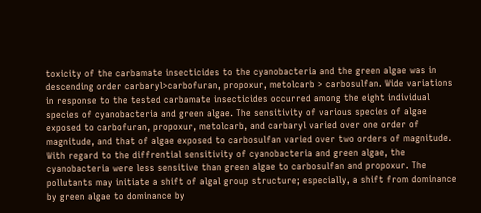toxicity of the carbamate insecticides to the cyanobacteria and the green algae was in descending order carbaryl>carbofuran, propoxur, metolcarb > carbosulfan. Wide variations in response to the tested carbamate insecticides occurred among the eight individual species of cyanobacteria and green algae. The sensitivity of various species of algae exposed to carbofuran, propoxur, metolcarb, and carbaryl varied over one order of magnitude, and that of algae exposed to carbosulfan varied over two orders of magnitude. With regard to the diffrential sensitivity of cyanobacteria and green algae, the cyanobacteria were less sensitive than green algae to carbosulfan and propoxur. The pollutants may initiate a shift of algal group structure; especially, a shift from dominance by green algae to dominance by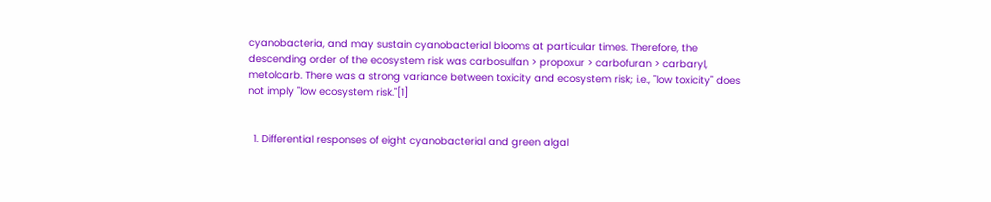cyanobacteria, and may sustain cyanobacterial blooms at particular times. Therefore, the descending order of the ecosystem risk was carbosulfan > propoxur > carbofuran > carbaryl, metolcarb. There was a strong variance between toxicity and ecosystem risk; i.e., "low toxicity" does not imply "low ecosystem risk."[1]


  1. Differential responses of eight cyanobacterial and green algal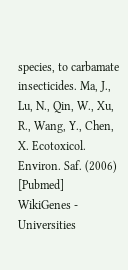species, to carbamate insecticides. Ma, J., Lu, N., Qin, W., Xu, R., Wang, Y., Chen, X. Ecotoxicol. Environ. Saf. (2006) [Pubmed]
WikiGenes - Universities